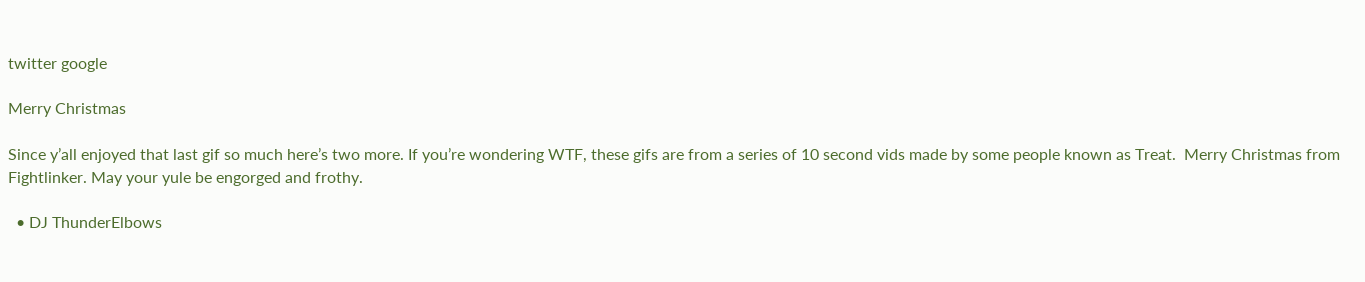twitter google

Merry Christmas

Since y’all enjoyed that last gif so much here’s two more. If you’re wondering WTF, these gifs are from a series of 10 second vids made by some people known as Treat.  Merry Christmas from Fightlinker. May your yule be engorged and frothy.

  • DJ ThunderElbows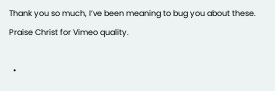Thank you so much, I’ve been meaning to bug you about these.  Praise Christ for Vimeo quality.

  •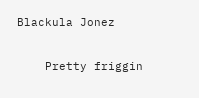Blackula Jonez

    Pretty friggin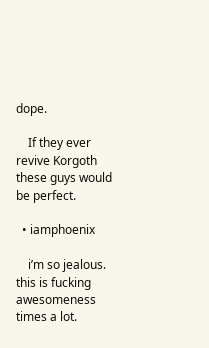dope.

    If they ever revive Korgoth these guys would be perfect.

  • iamphoenix

    i’m so jealous. this is fucking awesomeness times a lot.